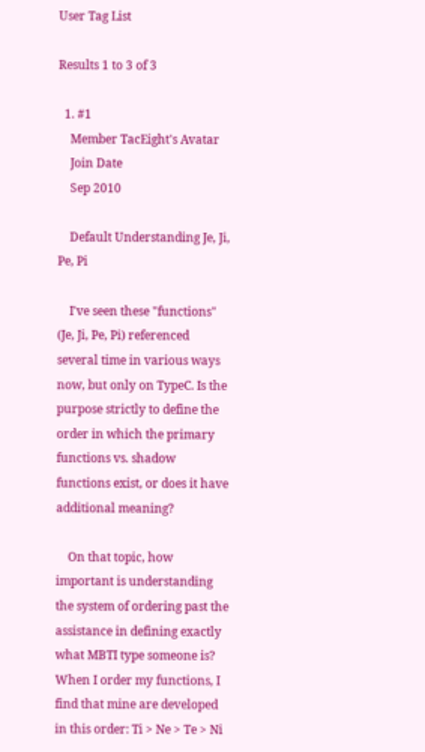User Tag List

Results 1 to 3 of 3

  1. #1
    Member TacEight's Avatar
    Join Date
    Sep 2010

    Default Understanding Je, Ji, Pe, Pi

    I've seen these "functions" (Je, Ji, Pe, Pi) referenced several time in various ways now, but only on TypeC. Is the purpose strictly to define the order in which the primary functions vs. shadow functions exist, or does it have additional meaning?

    On that topic, how important is understanding the system of ordering past the assistance in defining exactly what MBTI type someone is? When I order my functions, I find that mine are developed in this order: Ti > Ne > Te > Ni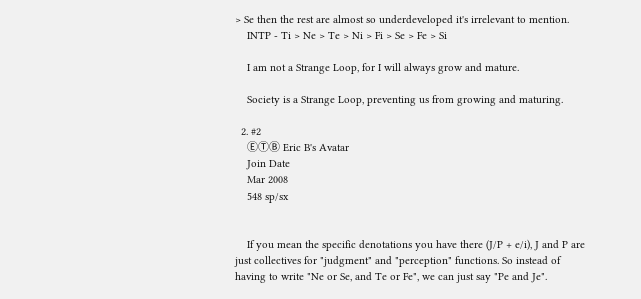> Se then the rest are almost so underdeveloped it's irrelevant to mention.
    INTP - Ti > Ne > Te > Ni > Fi > Se > Fe > Si

    I am not a Strange Loop, for I will always grow and mature.

    Society is a Strange Loop, preventing us from growing and maturing.

  2. #2
    ⒺⓉⒷ Eric B's Avatar
    Join Date
    Mar 2008
    548 sp/sx


    If you mean the specific denotations you have there (J/P + e/i), J and P are just collectives for "judgment" and "perception" functions. So instead of having to write "Ne or Se, and Te or Fe", we can just say "Pe and Je".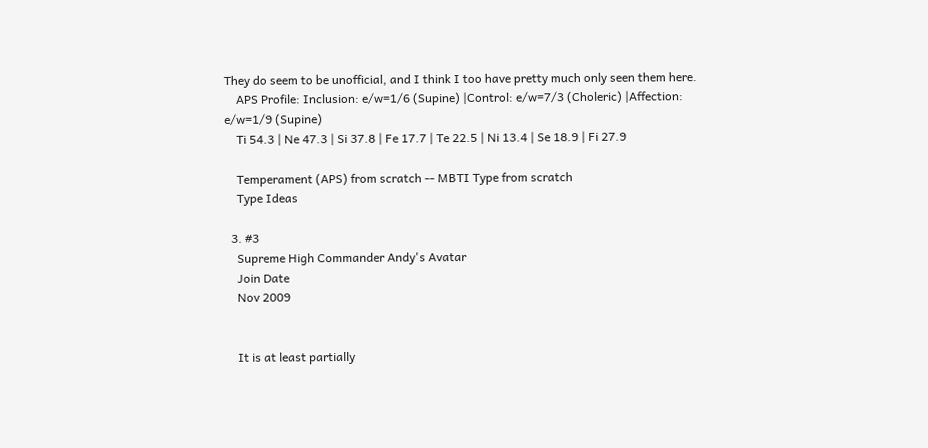They do seem to be unofficial, and I think I too have pretty much only seen them here.
    APS Profile: Inclusion: e/w=1/6 (Supine) |Control: e/w=7/3 (Choleric) |Affection: e/w=1/9 (Supine)
    Ti 54.3 | Ne 47.3 | Si 37.8 | Fe 17.7 | Te 22.5 | Ni 13.4 | Se 18.9 | Fi 27.9

    Temperament (APS) from scratch -- MBTI Type from scratch
    Type Ideas

  3. #3
    Supreme High Commander Andy's Avatar
    Join Date
    Nov 2009


    It is at least partially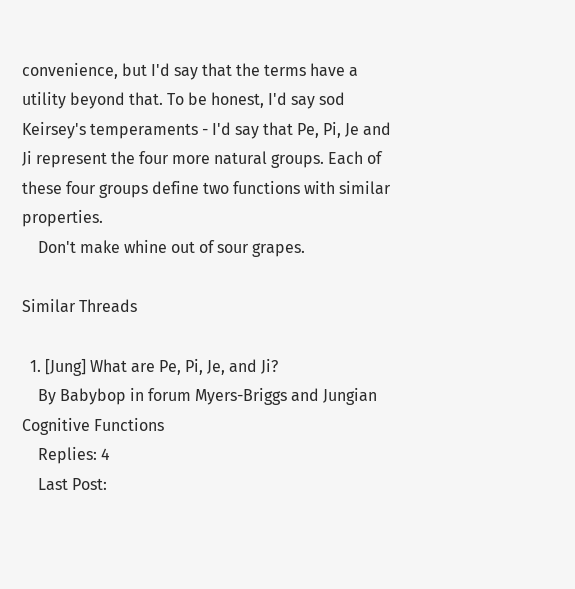convenience, but I'd say that the terms have a utility beyond that. To be honest, I'd say sod Keirsey's temperaments - I'd say that Pe, Pi, Je and Ji represent the four more natural groups. Each of these four groups define two functions with similar properties.
    Don't make whine out of sour grapes.

Similar Threads

  1. [Jung] What are Pe, Pi, Je, and Ji?
    By Babybop in forum Myers-Briggs and Jungian Cognitive Functions
    Replies: 4
    Last Post: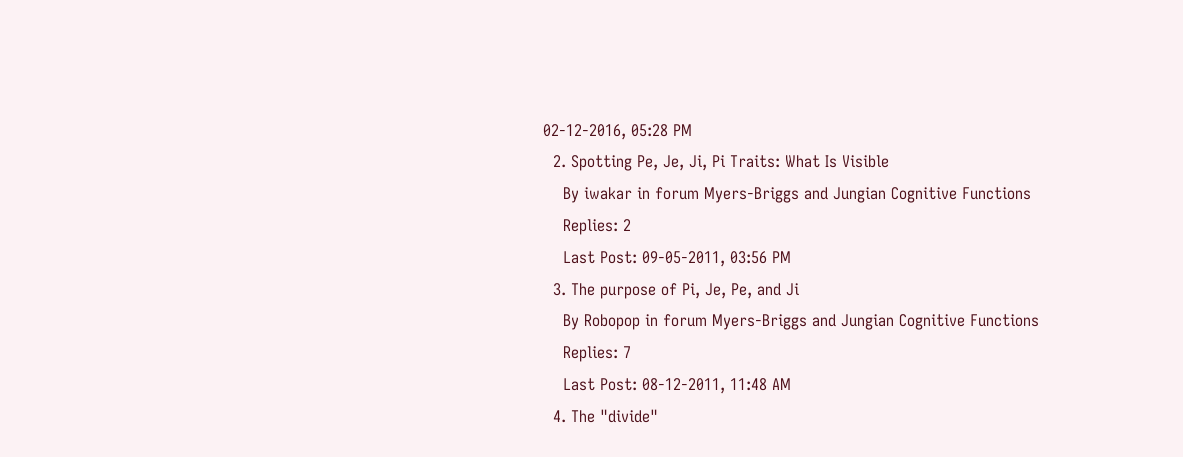02-12-2016, 05:28 PM
  2. Spotting Pe, Je, Ji, Pi Traits: What Is Visible
    By iwakar in forum Myers-Briggs and Jungian Cognitive Functions
    Replies: 2
    Last Post: 09-05-2011, 03:56 PM
  3. The purpose of Pi, Je, Pe, and Ji
    By Robopop in forum Myers-Briggs and Jungian Cognitive Functions
    Replies: 7
    Last Post: 08-12-2011, 11:48 AM
  4. The "divide"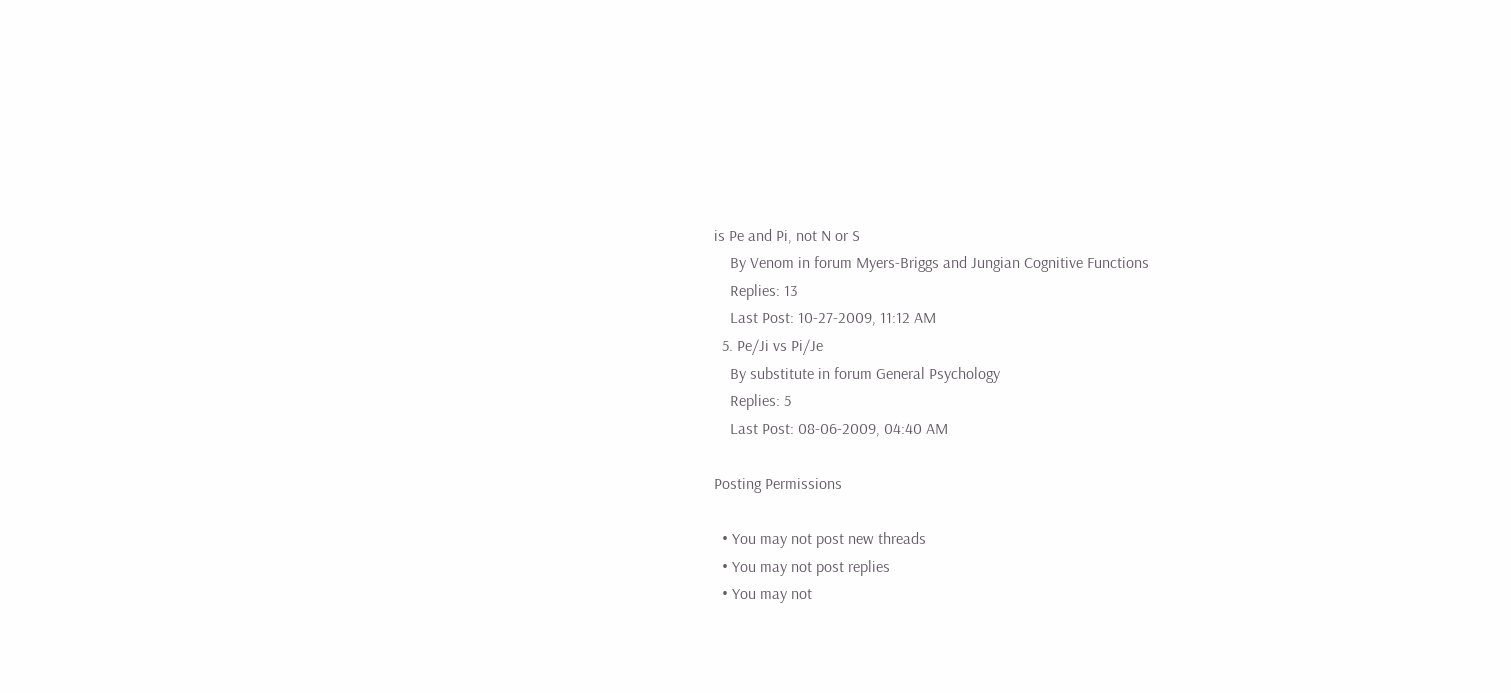is Pe and Pi, not N or S
    By Venom in forum Myers-Briggs and Jungian Cognitive Functions
    Replies: 13
    Last Post: 10-27-2009, 11:12 AM
  5. Pe/Ji vs Pi/Je
    By substitute in forum General Psychology
    Replies: 5
    Last Post: 08-06-2009, 04:40 AM

Posting Permissions

  • You may not post new threads
  • You may not post replies
  • You may not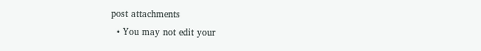post attachments
  • You may not edit your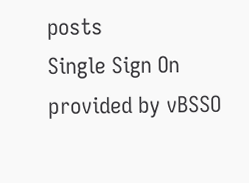posts
Single Sign On provided by vBSSO